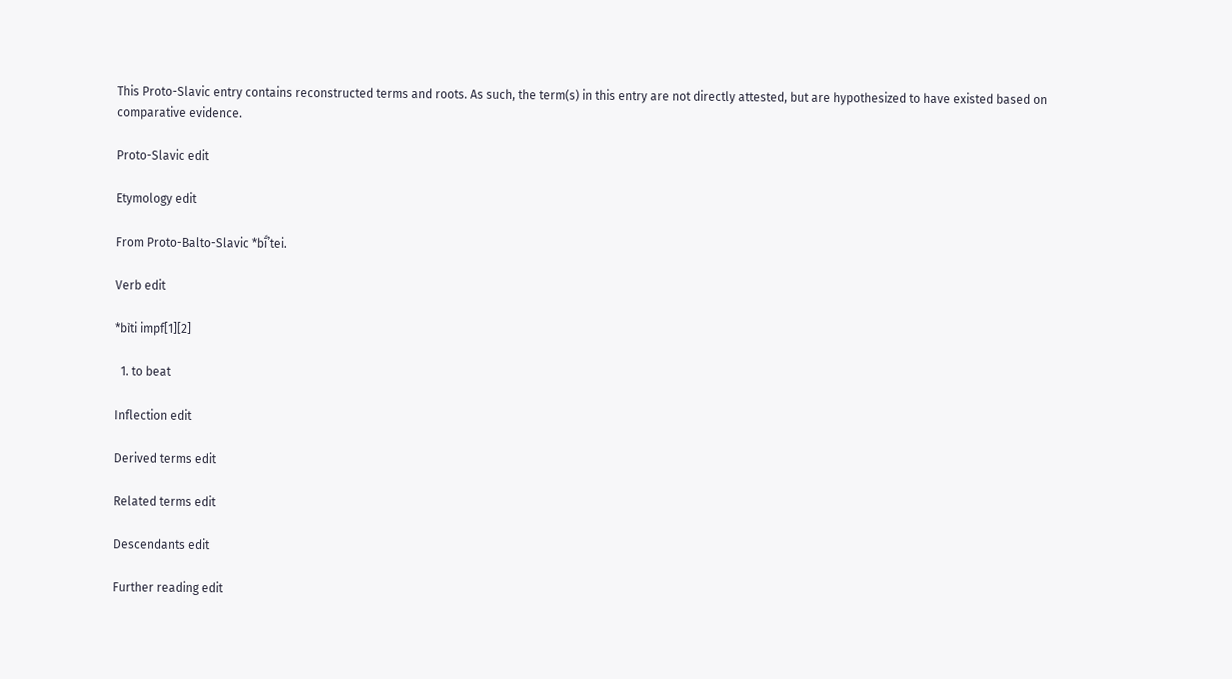This Proto-Slavic entry contains reconstructed terms and roots. As such, the term(s) in this entry are not directly attested, but are hypothesized to have existed based on comparative evidence.

Proto-Slavic edit

Etymology edit

From Proto-Balto-Slavic *bī́ˀtei.

Verb edit

*bìti impf[1][2]

  1. to beat

Inflection edit

Derived terms edit

Related terms edit

Descendants edit

Further reading edit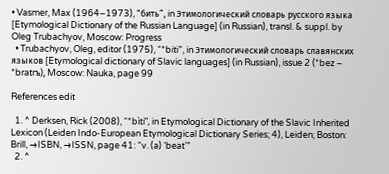• Vasmer, Max (1964–1973), “бить”, in Этимологический словарь русского языка [Etymological Dictionary of the Russian Language] (in Russian), transl. & suppl. by Oleg Trubachyov, Moscow: Progress
  • Trubachyov, Oleg, editor (1975), “*biti”, in Этимологический словарь славянских языков [Etymological dictionary of Slavic languages] (in Russian), issue 2 (*bez – *bratrъ), Moscow: Nauka, page 99

References edit

  1. ^ Derksen, Rick (2008), “*bìti”, in Etymological Dictionary of the Slavic Inherited Lexicon (Leiden Indo-European Etymological Dictionary Series; 4), Leiden; Boston: Brill, →ISBN, →ISSN, page 41: “v. (a) ‘beat’”
  2. ^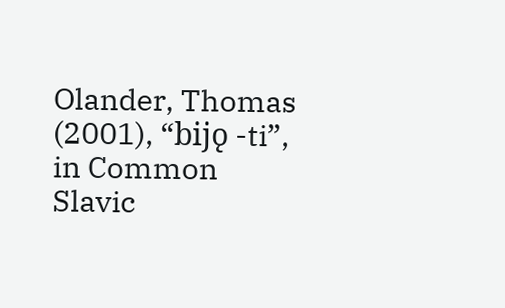Olander, Thomas (2001), “bijǫ -ti”, in Common Slavic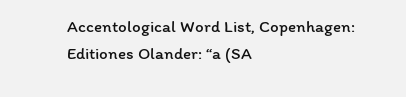Accentological Word List, Copenhagen: Editiones Olander: “a (SA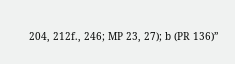204, 212f., 246; MP 23, 27); b (PR 136)”